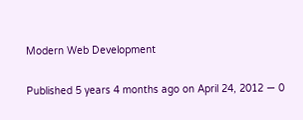Modern Web Development

Published 5 years 4 months ago on April 24, 2012 — 0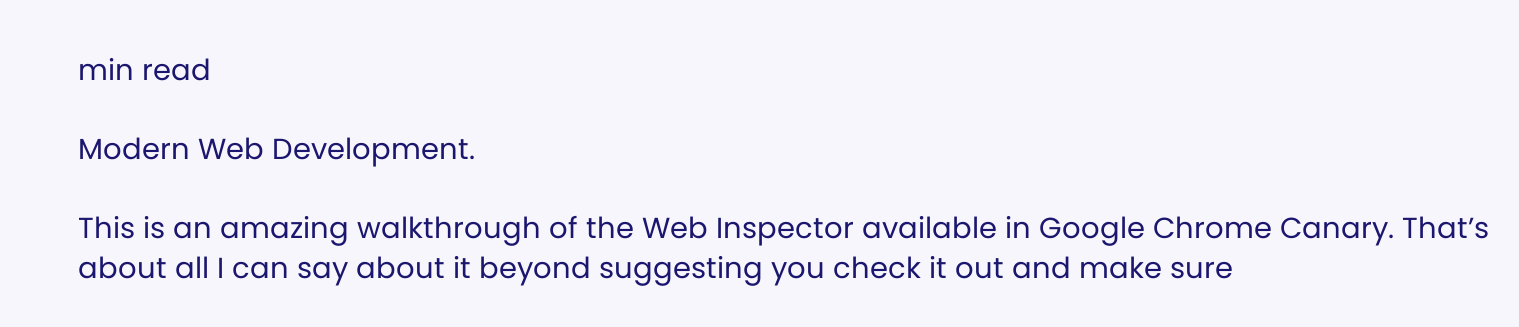min read

Modern Web Development.

This is an amazing walkthrough of the Web Inspector available in Google Chrome Canary. That’s about all I can say about it beyond suggesting you check it out and make sure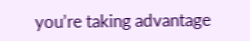you’re taking advantage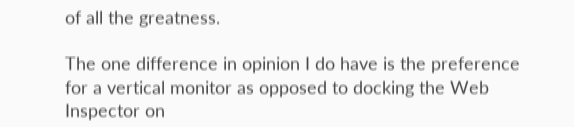of all the greatness.

The one difference in opinion I do have is the preference for a vertical monitor as opposed to docking the Web Inspector on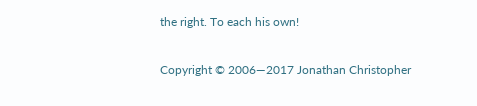the right. To each his own!

Copyright © 2006—2017 Jonathan Christopher